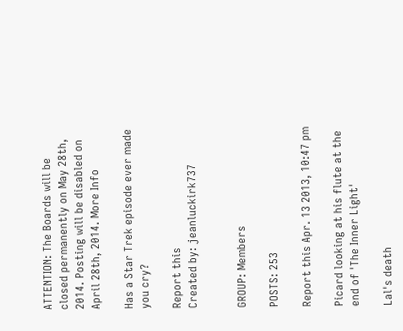ATTENTION: The Boards will be closed permanently on May 28th, 2014. Posting will be disabled on April 28th, 2014. More Info

Has a Star Trek episode ever made you cry?

Report this
Created by: jeanluckirk737


GROUP: Members

POSTS: 253

Report this Apr. 13 2013, 10:47 pm

Picard looking at his flute at the end of 'The Inner Light'

Lal's death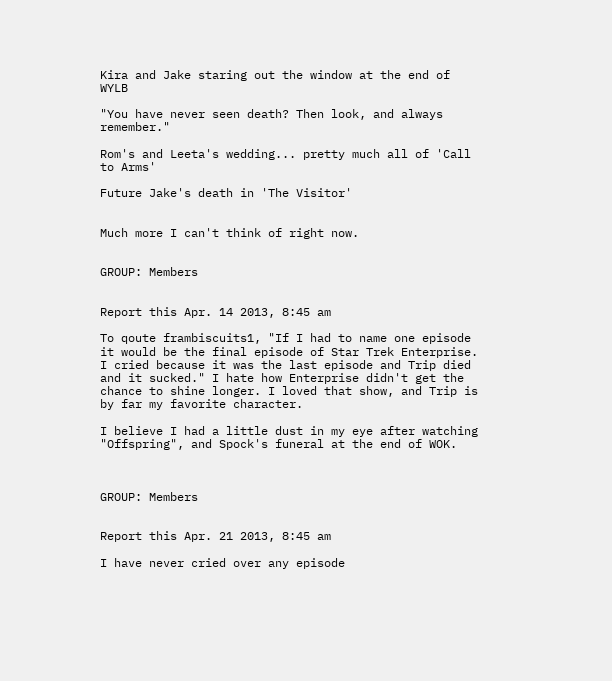Kira and Jake staring out the window at the end of WYLB

"You have never seen death? Then look, and always remember."

Rom's and Leeta's wedding... pretty much all of 'Call to Arms'

Future Jake's death in 'The Visitor'


Much more I can't think of right now.


GROUP: Members


Report this Apr. 14 2013, 8:45 am

To qoute frambiscuits1, "If I had to name one episode it would be the final episode of Star Trek Enterprise. I cried because it was the last episode and Trip died and it sucked." I hate how Enterprise didn't get the chance to shine longer. I loved that show, and Trip is by far my favorite character.

I believe I had a little dust in my eye after watching "Offspring", and Spock's funeral at the end of WOK.



GROUP: Members


Report this Apr. 21 2013, 8:45 am

I have never cried over any episode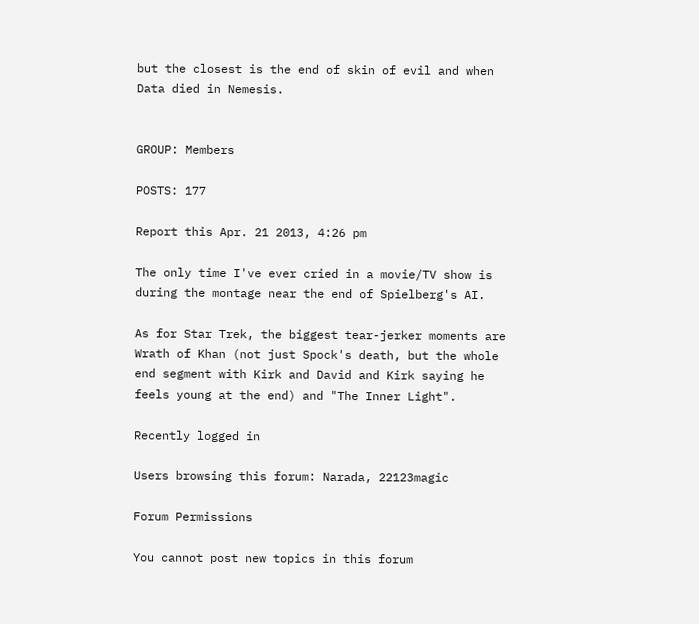but the closest is the end of skin of evil and when Data died in Nemesis.


GROUP: Members

POSTS: 177

Report this Apr. 21 2013, 4:26 pm

The only time I've ever cried in a movie/TV show is during the montage near the end of Spielberg's AI.

As for Star Trek, the biggest tear-jerker moments are Wrath of Khan (not just Spock's death, but the whole end segment with Kirk and David and Kirk saying he feels young at the end) and "The Inner Light".

Recently logged in

Users browsing this forum: Narada, 22123magic

Forum Permissions

You cannot post new topics in this forum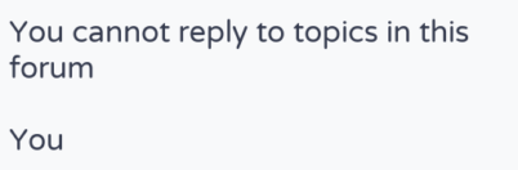You cannot reply to topics in this forum

You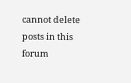cannot delete posts in this forum